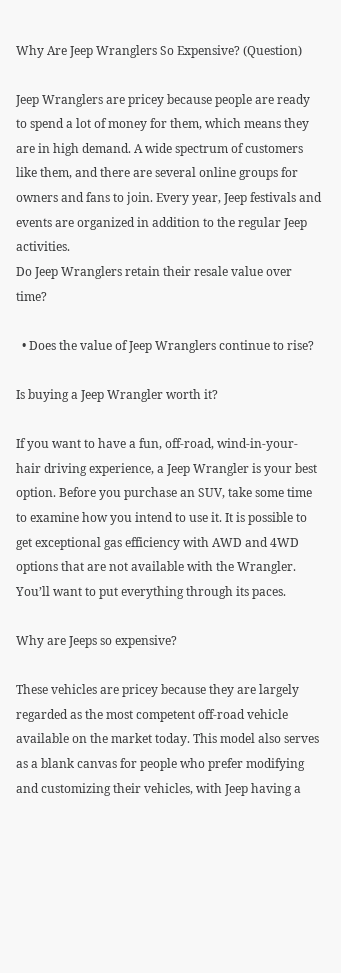Why Are Jeep Wranglers So Expensive? (Question)

Jeep Wranglers are pricey because people are ready to spend a lot of money for them, which means they are in high demand. A wide spectrum of customers like them, and there are several online groups for owners and fans to join. Every year, Jeep festivals and events are organized in addition to the regular Jeep activities.
Do Jeep Wranglers retain their resale value over time?

  • Does the value of Jeep Wranglers continue to rise?

Is buying a Jeep Wrangler worth it?

If you want to have a fun, off-road, wind-in-your-hair driving experience, a Jeep Wrangler is your best option. Before you purchase an SUV, take some time to examine how you intend to use it. It is possible to get exceptional gas efficiency with AWD and 4WD options that are not available with the Wrangler. You’ll want to put everything through its paces.

Why are Jeeps so expensive?

These vehicles are pricey because they are largely regarded as the most competent off-road vehicle available on the market today. This model also serves as a blank canvas for people who prefer modifying and customizing their vehicles, with Jeep having a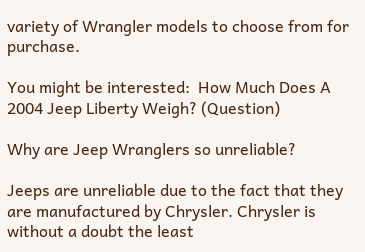variety of Wrangler models to choose from for purchase.

You might be interested:  How Much Does A 2004 Jeep Liberty Weigh? (Question)

Why are Jeep Wranglers so unreliable?

Jeeps are unreliable due to the fact that they are manufactured by Chrysler. Chrysler is without a doubt the least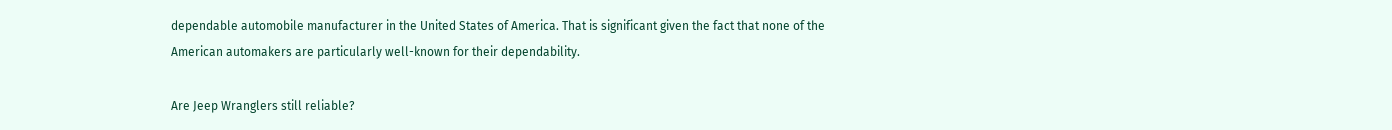dependable automobile manufacturer in the United States of America. That is significant given the fact that none of the American automakers are particularly well-known for their dependability.

Are Jeep Wranglers still reliable?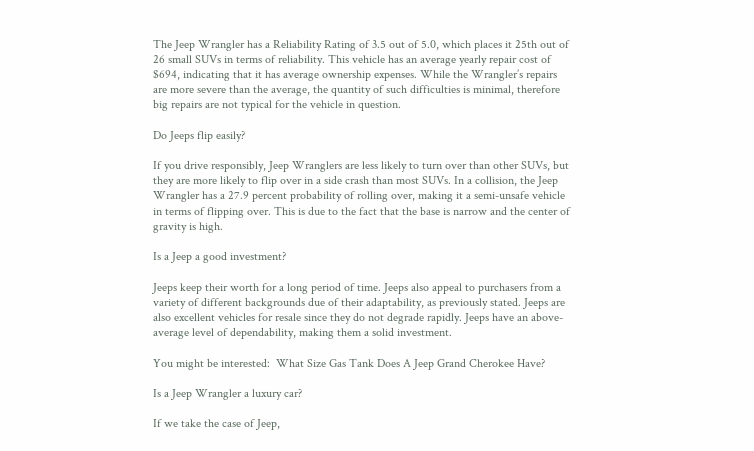The Jeep Wrangler has a Reliability Rating of 3.5 out of 5.0, which places it 25th out of 26 small SUVs in terms of reliability. This vehicle has an average yearly repair cost of $694, indicating that it has average ownership expenses. While the Wrangler’s repairs are more severe than the average, the quantity of such difficulties is minimal, therefore big repairs are not typical for the vehicle in question.

Do Jeeps flip easily?

If you drive responsibly, Jeep Wranglers are less likely to turn over than other SUVs, but they are more likely to flip over in a side crash than most SUVs. In a collision, the Jeep Wrangler has a 27.9 percent probability of rolling over, making it a semi-unsafe vehicle in terms of flipping over. This is due to the fact that the base is narrow and the center of gravity is high.

Is a Jeep a good investment?

Jeeps keep their worth for a long period of time. Jeeps also appeal to purchasers from a variety of different backgrounds due of their adaptability, as previously stated. Jeeps are also excellent vehicles for resale since they do not degrade rapidly. Jeeps have an above-average level of dependability, making them a solid investment.

You might be interested:  What Size Gas Tank Does A Jeep Grand Cherokee Have?

Is a Jeep Wrangler a luxury car?

If we take the case of Jeep,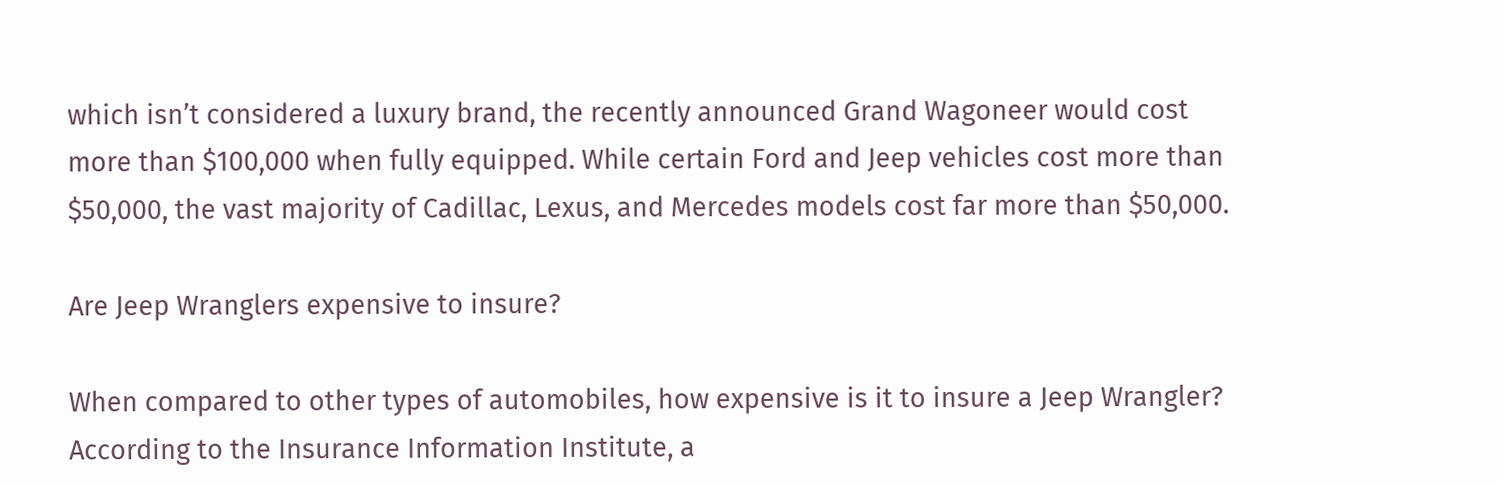which isn’t considered a luxury brand, the recently announced Grand Wagoneer would cost more than $100,000 when fully equipped. While certain Ford and Jeep vehicles cost more than $50,000, the vast majority of Cadillac, Lexus, and Mercedes models cost far more than $50,000.

Are Jeep Wranglers expensive to insure?

When compared to other types of automobiles, how expensive is it to insure a Jeep Wrangler? According to the Insurance Information Institute, a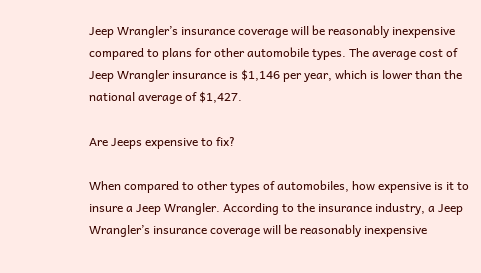Jeep Wrangler’s insurance coverage will be reasonably inexpensive compared to plans for other automobile types. The average cost of Jeep Wrangler insurance is $1,146 per year, which is lower than the national average of $1,427.

Are Jeeps expensive to fix?

When compared to other types of automobiles, how expensive is it to insure a Jeep Wrangler. According to the insurance industry, a Jeep Wrangler’s insurance coverage will be reasonably inexpensive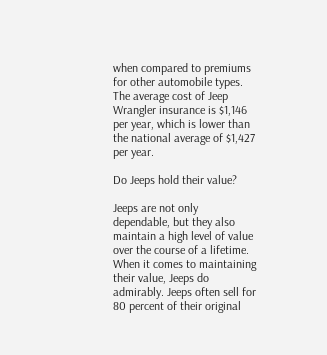when compared to premiums for other automobile types. The average cost of Jeep Wrangler insurance is $1,146 per year, which is lower than the national average of $1,427 per year.

Do Jeeps hold their value?

Jeeps are not only dependable, but they also maintain a high level of value over the course of a lifetime. When it comes to maintaining their value, Jeeps do admirably. Jeeps often sell for 80 percent of their original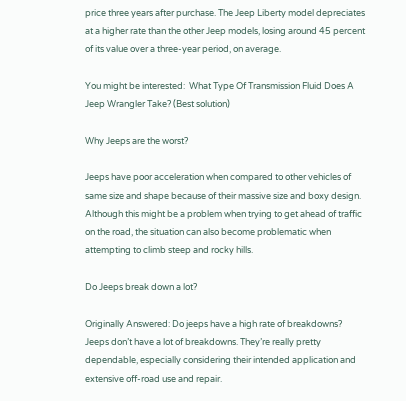price three years after purchase. The Jeep Liberty model depreciates at a higher rate than the other Jeep models, losing around 45 percent of its value over a three-year period, on average.

You might be interested:  What Type Of Transmission Fluid Does A Jeep Wrangler Take? (Best solution)

Why Jeeps are the worst?

Jeeps have poor acceleration when compared to other vehicles of same size and shape because of their massive size and boxy design. Although this might be a problem when trying to get ahead of traffic on the road, the situation can also become problematic when attempting to climb steep and rocky hills.

Do Jeeps break down a lot?

Originally Answered: Do jeeps have a high rate of breakdowns? Jeeps don’t have a lot of breakdowns. They’re really pretty dependable, especially considering their intended application and extensive off-road use and repair.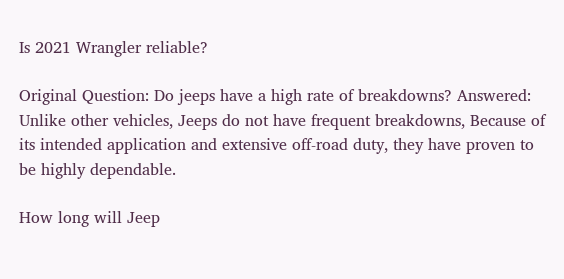Is 2021 Wrangler reliable?

Original Question: Do jeeps have a high rate of breakdowns? Answered: Unlike other vehicles, Jeeps do not have frequent breakdowns, Because of its intended application and extensive off-road duty, they have proven to be highly dependable.

How long will Jeep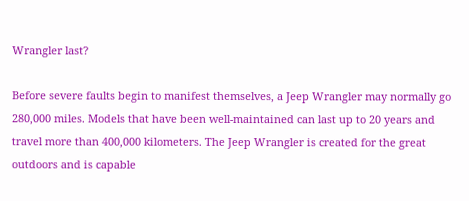Wrangler last?

Before severe faults begin to manifest themselves, a Jeep Wrangler may normally go 280,000 miles. Models that have been well-maintained can last up to 20 years and travel more than 400,000 kilometers. The Jeep Wrangler is created for the great outdoors and is capable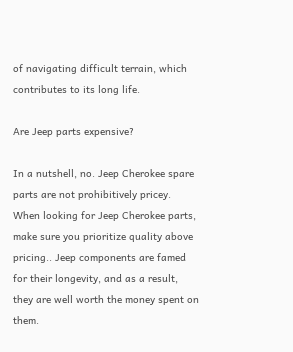of navigating difficult terrain, which contributes to its long life.

Are Jeep parts expensive?

In a nutshell, no. Jeep Cherokee spare parts are not prohibitively pricey. When looking for Jeep Cherokee parts, make sure you prioritize quality above pricing.. Jeep components are famed for their longevity, and as a result, they are well worth the money spent on them.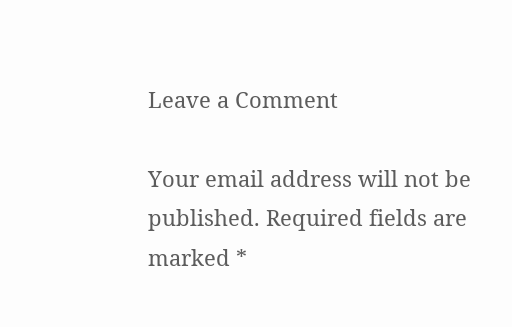Leave a Comment

Your email address will not be published. Required fields are marked *